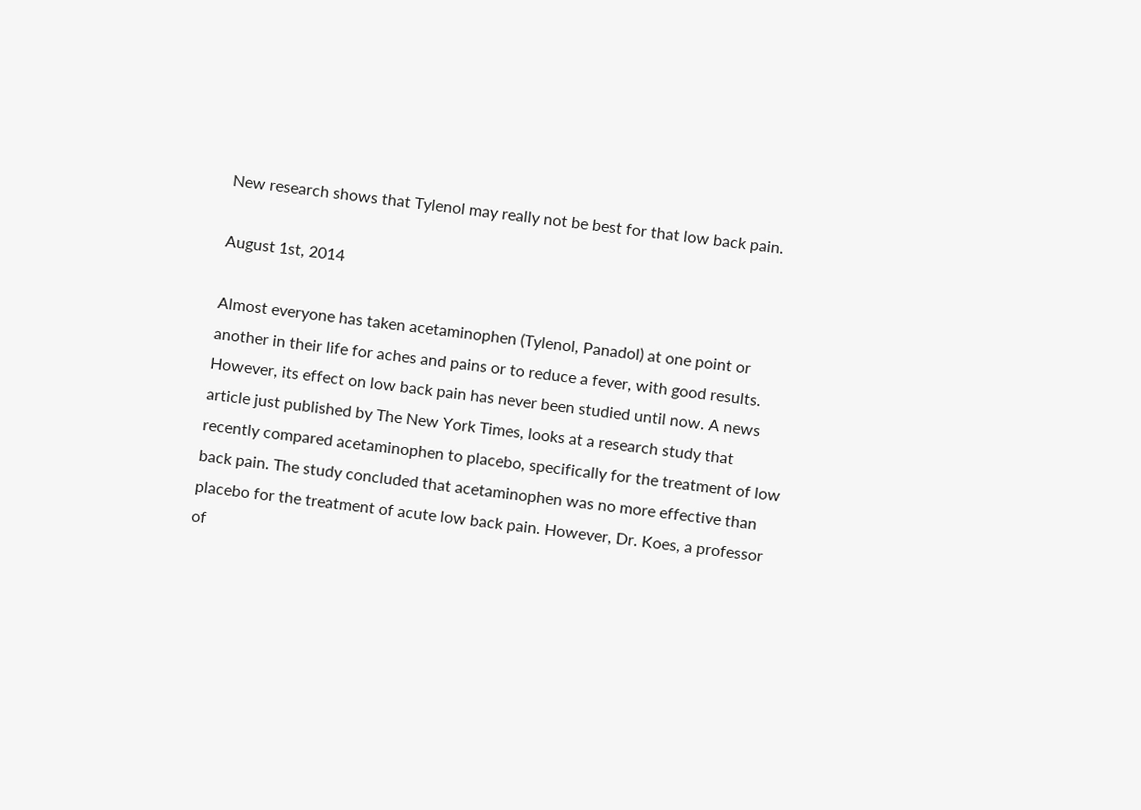New research shows that Tylenol may really not be best for that low back pain.

August 1st, 2014

Almost everyone has taken acetaminophen (Tylenol, Panadol) at one point or another in their life for aches and pains or to reduce a fever, with good results. However, its effect on low back pain has never been studied until now. A news article just published by The New York Times, looks at a research study that recently compared acetaminophen to placebo, specifically for the treatment of low back pain. The study concluded that acetaminophen was no more effective than placebo for the treatment of acute low back pain. However, Dr. Koes, a professor of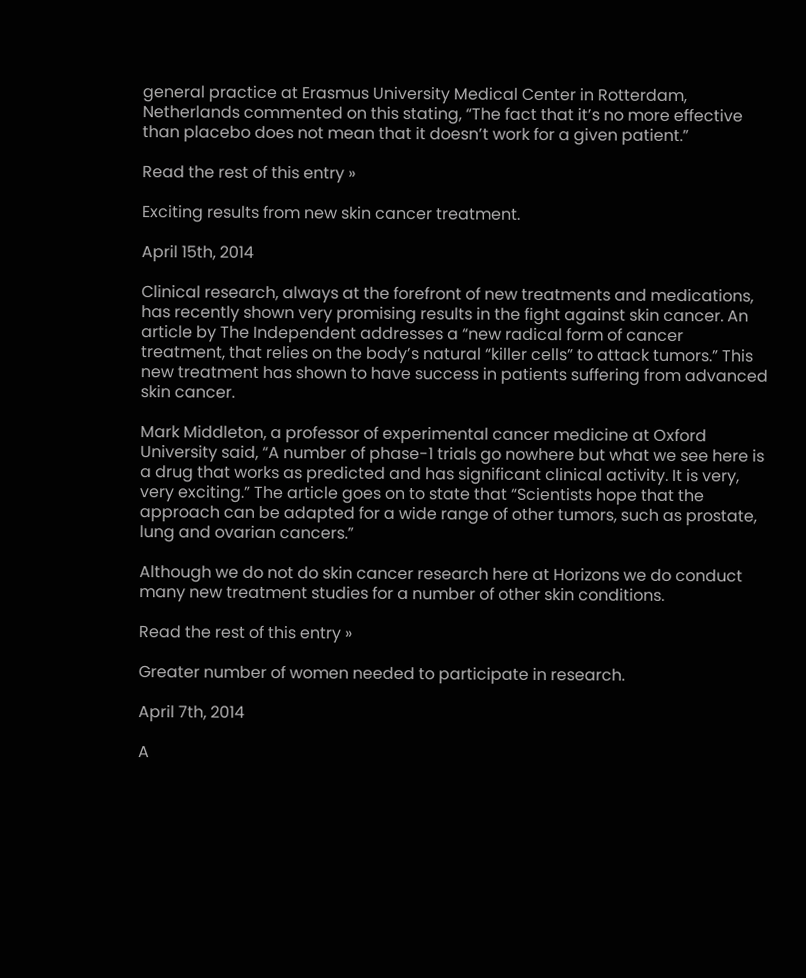general practice at Erasmus University Medical Center in Rotterdam, Netherlands commented on this stating, “The fact that it’s no more effective than placebo does not mean that it doesn’t work for a given patient.”

Read the rest of this entry »

Exciting results from new skin cancer treatment.

April 15th, 2014

Clinical research, always at the forefront of new treatments and medications, has recently shown very promising results in the fight against skin cancer. An article by The Independent addresses a “new radical form of cancer treatment, that relies on the body’s natural “killer cells” to attack tumors.” This new treatment has shown to have success in patients suffering from advanced skin cancer.

Mark Middleton, a professor of experimental cancer medicine at Oxford University said, “A number of phase-1 trials go nowhere but what we see here is a drug that works as predicted and has significant clinical activity. It is very, very exciting.” The article goes on to state that “Scientists hope that the approach can be adapted for a wide range of other tumors, such as prostate, lung and ovarian cancers.”

Although we do not do skin cancer research here at Horizons we do conduct many new treatment studies for a number of other skin conditions.

Read the rest of this entry »

Greater number of women needed to participate in research.

April 7th, 2014

A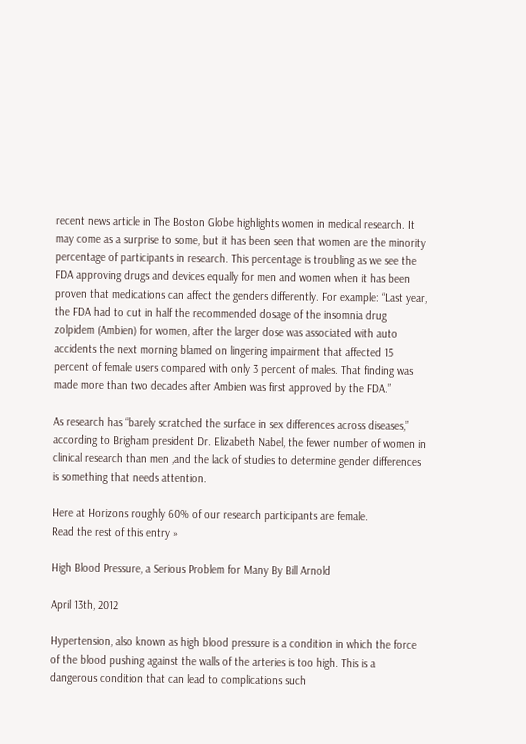recent news article in The Boston Globe highlights women in medical research. It may come as a surprise to some, but it has been seen that women are the minority percentage of participants in research. This percentage is troubling as we see the FDA approving drugs and devices equally for men and women when it has been proven that medications can affect the genders differently. For example: “Last year, the FDA had to cut in half the recommended dosage of the insomnia drug zolpidem (Ambien) for women, after the larger dose was associated with auto accidents the next morning blamed on lingering impairment that affected 15 percent of female users compared with only 3 percent of males. That finding was made more than two decades after Ambien was first approved by the FDA.”

As research has “barely scratched the surface in sex differences across diseases,” according to Brigham president Dr. Elizabeth Nabel, the fewer number of women in clinical research than men ,and the lack of studies to determine gender differences is something that needs attention.

Here at Horizons roughly 60% of our research participants are female.
Read the rest of this entry »

High Blood Pressure, a Serious Problem for Many By Bill Arnold

April 13th, 2012

Hypertension, also known as high blood pressure is a condition in which the force of the blood pushing against the walls of the arteries is too high. This is a dangerous condition that can lead to complications such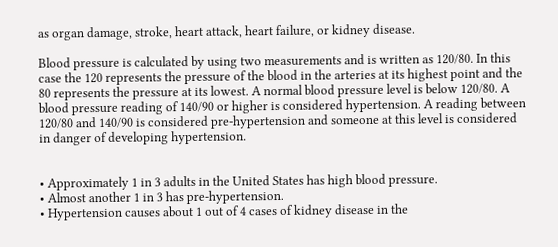as organ damage, stroke, heart attack, heart failure, or kidney disease.

Blood pressure is calculated by using two measurements and is written as 120/80. In this case the 120 represents the pressure of the blood in the arteries at its highest point and the 80 represents the pressure at its lowest. A normal blood pressure level is below 120/80. A blood pressure reading of 140/90 or higher is considered hypertension. A reading between 120/80 and 140/90 is considered pre-hypertension and someone at this level is considered in danger of developing hypertension.


• Approximately 1 in 3 adults in the United States has high blood pressure.
• Almost another 1 in 3 has pre-hypertension.
• Hypertension causes about 1 out of 4 cases of kidney disease in the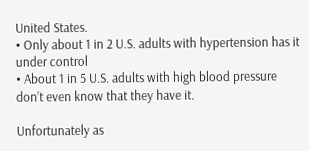United States.
• Only about 1 in 2 U.S. adults with hypertension has it under control
• About 1 in 5 U.S. adults with high blood pressure don’t even know that they have it.

Unfortunately as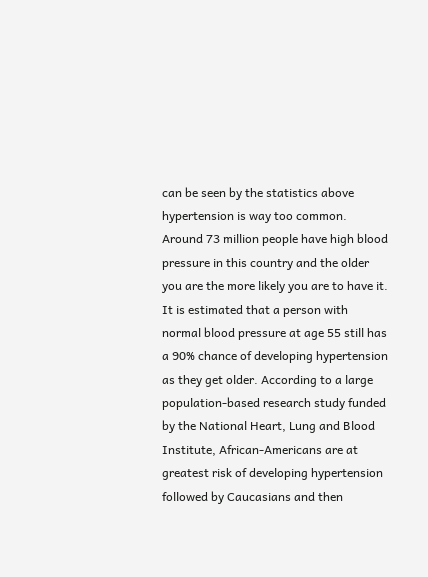can be seen by the statistics above hypertension is way too common. Around 73 million people have high blood pressure in this country and the older you are the more likely you are to have it. It is estimated that a person with normal blood pressure at age 55 still has a 90% chance of developing hypertension as they get older. According to a large population-based research study funded by the National Heart, Lung and Blood Institute, African-Americans are at greatest risk of developing hypertension followed by Caucasians and then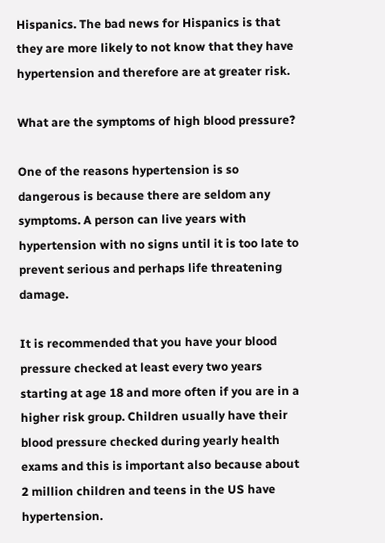Hispanics. The bad news for Hispanics is that they are more likely to not know that they have hypertension and therefore are at greater risk.

What are the symptoms of high blood pressure?

One of the reasons hypertension is so dangerous is because there are seldom any symptoms. A person can live years with hypertension with no signs until it is too late to prevent serious and perhaps life threatening damage.

It is recommended that you have your blood pressure checked at least every two years starting at age 18 and more often if you are in a higher risk group. Children usually have their blood pressure checked during yearly health exams and this is important also because about 2 million children and teens in the US have hypertension.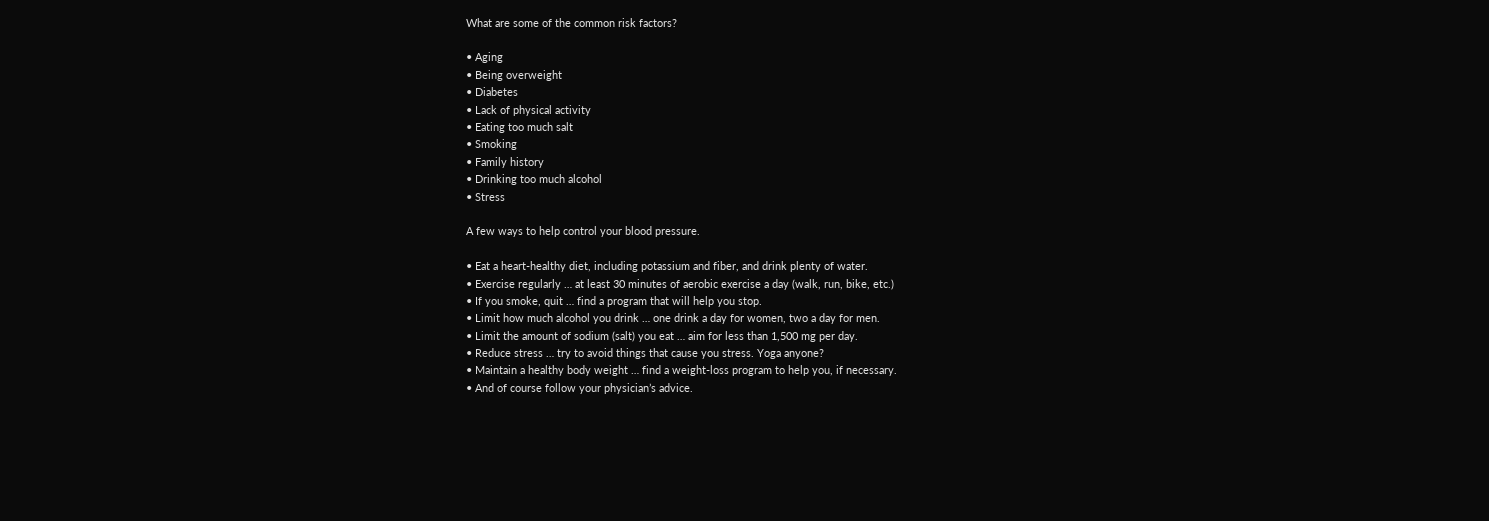What are some of the common risk factors?

• Aging
• Being overweight
• Diabetes
• Lack of physical activity
• Eating too much salt
• Smoking
• Family history
• Drinking too much alcohol
• Stress

A few ways to help control your blood pressure.

• Eat a heart-healthy diet, including potassium and fiber, and drink plenty of water.
• Exercise regularly … at least 30 minutes of aerobic exercise a day (walk, run, bike, etc.)
• If you smoke, quit … find a program that will help you stop.
• Limit how much alcohol you drink … one drink a day for women, two a day for men.
• Limit the amount of sodium (salt) you eat … aim for less than 1,500 mg per day.
• Reduce stress … try to avoid things that cause you stress. Yoga anyone?
• Maintain a healthy body weight … find a weight-loss program to help you, if necessary.
• And of course follow your physician’s advice.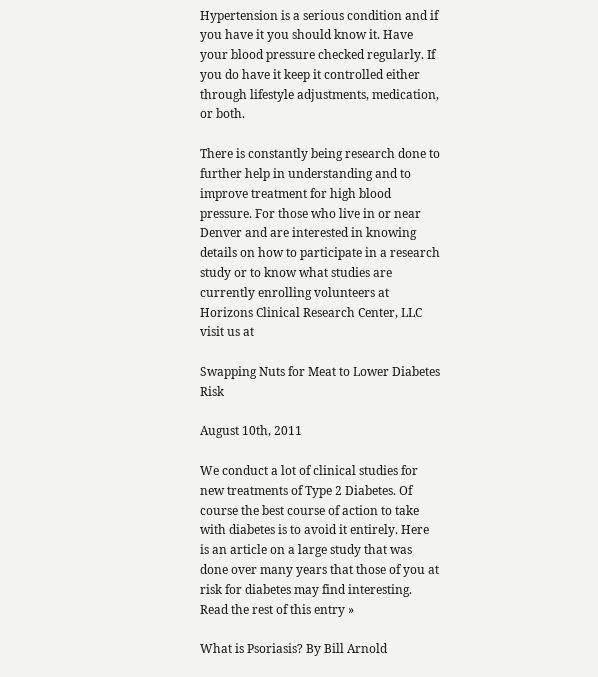Hypertension is a serious condition and if you have it you should know it. Have your blood pressure checked regularly. If you do have it keep it controlled either through lifestyle adjustments, medication, or both.

There is constantly being research done to further help in understanding and to improve treatment for high blood pressure. For those who live in or near Denver and are interested in knowing details on how to participate in a research study or to know what studies are currently enrolling volunteers at Horizons Clinical Research Center, LLC visit us at

Swapping Nuts for Meat to Lower Diabetes Risk

August 10th, 2011

We conduct a lot of clinical studies for new treatments of Type 2 Diabetes. Of course the best course of action to take with diabetes is to avoid it entirely. Here is an article on a large study that was done over many years that those of you at risk for diabetes may find interesting.
Read the rest of this entry »

What is Psoriasis? By Bill Arnold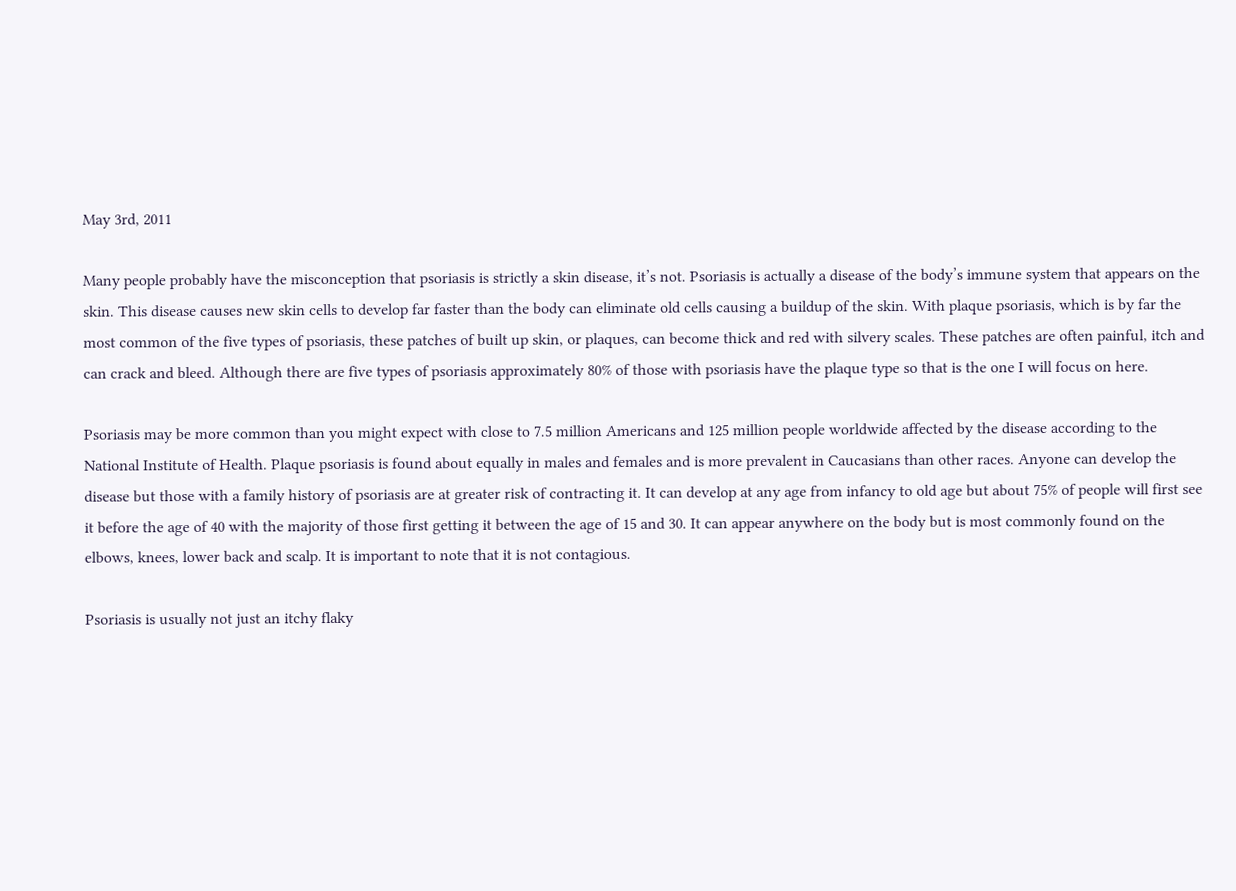May 3rd, 2011

Many people probably have the misconception that psoriasis is strictly a skin disease, it’s not. Psoriasis is actually a disease of the body’s immune system that appears on the skin. This disease causes new skin cells to develop far faster than the body can eliminate old cells causing a buildup of the skin. With plaque psoriasis, which is by far the most common of the five types of psoriasis, these patches of built up skin, or plaques, can become thick and red with silvery scales. These patches are often painful, itch and can crack and bleed. Although there are five types of psoriasis approximately 80% of those with psoriasis have the plaque type so that is the one I will focus on here.

Psoriasis may be more common than you might expect with close to 7.5 million Americans and 125 million people worldwide affected by the disease according to the National Institute of Health. Plaque psoriasis is found about equally in males and females and is more prevalent in Caucasians than other races. Anyone can develop the disease but those with a family history of psoriasis are at greater risk of contracting it. It can develop at any age from infancy to old age but about 75% of people will first see it before the age of 40 with the majority of those first getting it between the age of 15 and 30. It can appear anywhere on the body but is most commonly found on the elbows, knees, lower back and scalp. It is important to note that it is not contagious.

Psoriasis is usually not just an itchy flaky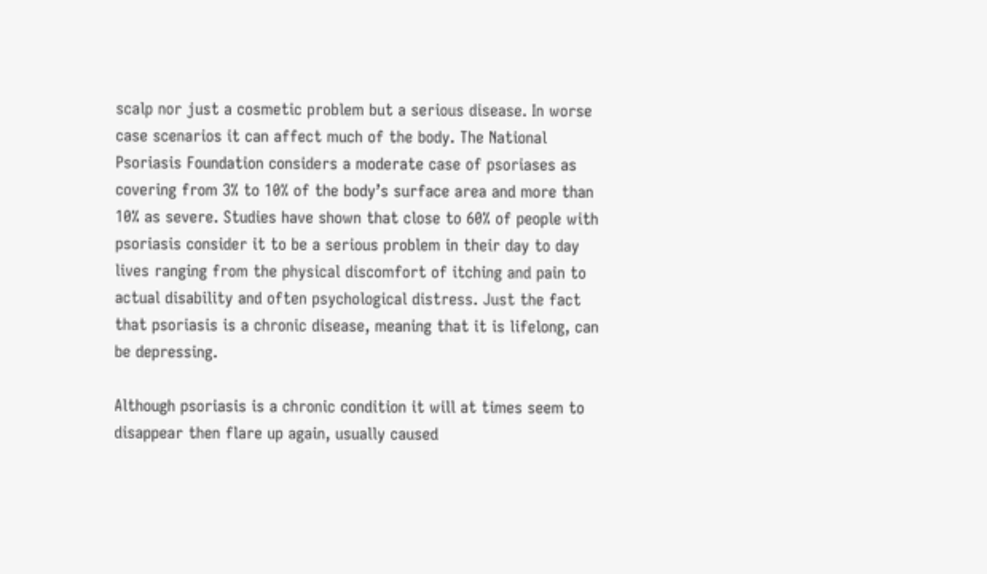scalp nor just a cosmetic problem but a serious disease. In worse case scenarios it can affect much of the body. The National Psoriasis Foundation considers a moderate case of psoriases as covering from 3% to 10% of the body’s surface area and more than 10% as severe. Studies have shown that close to 60% of people with psoriasis consider it to be a serious problem in their day to day lives ranging from the physical discomfort of itching and pain to actual disability and often psychological distress. Just the fact that psoriasis is a chronic disease, meaning that it is lifelong, can be depressing.

Although psoriasis is a chronic condition it will at times seem to disappear then flare up again, usually caused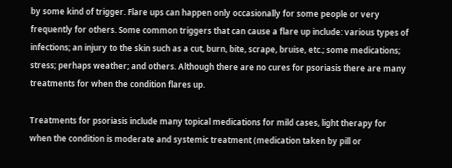by some kind of trigger. Flare ups can happen only occasionally for some people or very frequently for others. Some common triggers that can cause a flare up include: various types of infections; an injury to the skin such as a cut, burn, bite, scrape, bruise, etc.; some medications; stress; perhaps weather; and others. Although there are no cures for psoriasis there are many treatments for when the condition flares up.

Treatments for psoriasis include many topical medications for mild cases, light therapy for when the condition is moderate and systemic treatment (medication taken by pill or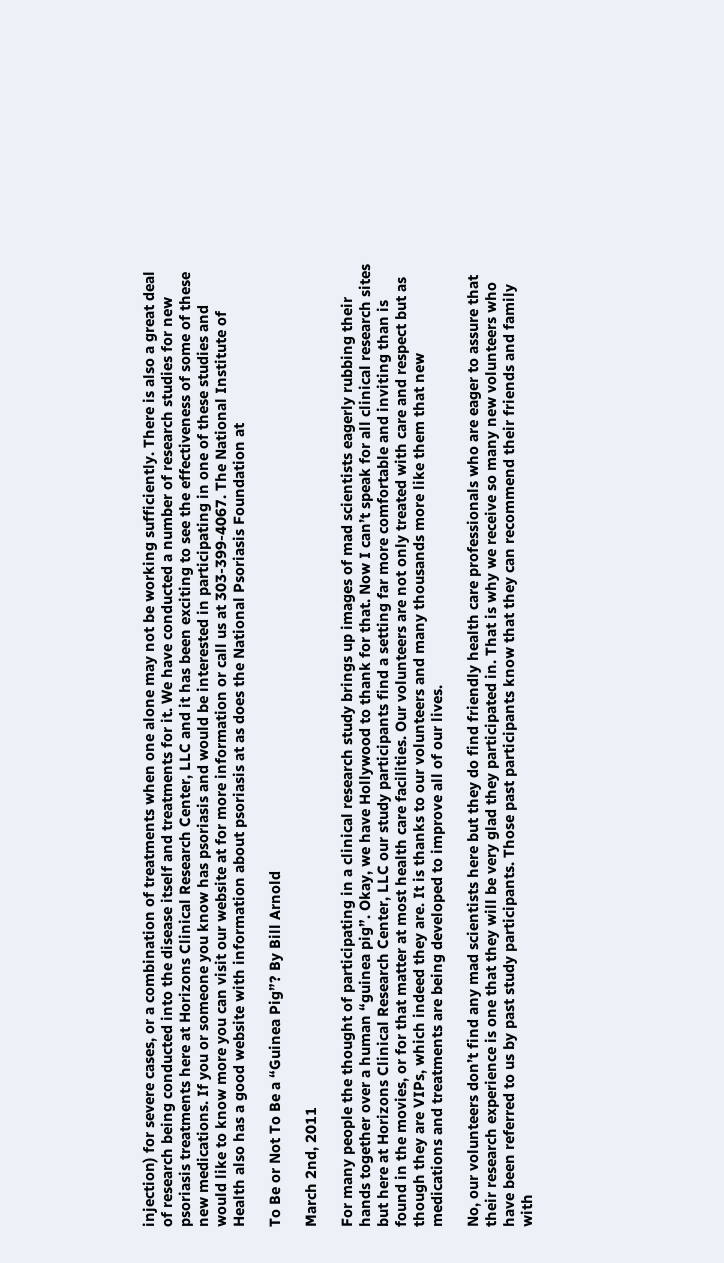injection) for severe cases, or a combination of treatments when one alone may not be working sufficiently. There is also a great deal of research being conducted into the disease itself and treatments for it. We have conducted a number of research studies for new psoriasis treatments here at Horizons Clinical Research Center, LLC and it has been exciting to see the effectiveness of some of these new medications. If you or someone you know has psoriasis and would be interested in participating in one of these studies and would like to know more you can visit our website at for more information or call us at 303-399-4067. The National Institute of Health also has a good website with information about psoriasis at as does the National Psoriasis Foundation at

To Be or Not To Be a “Guinea Pig”? By Bill Arnold

March 2nd, 2011

For many people the thought of participating in a clinical research study brings up images of mad scientists eagerly rubbing their hands together over a human “guinea pig”. Okay, we have Hollywood to thank for that. Now I can’t speak for all clinical research sites but here at Horizons Clinical Research Center, LLC our study participants find a setting far more comfortable and inviting than is found in the movies, or for that matter at most health care facilities. Our volunteers are not only treated with care and respect but as though they are VIPs, which indeed they are. It is thanks to our volunteers and many thousands more like them that new medications and treatments are being developed to improve all of our lives.

No, our volunteers don’t find any mad scientists here but they do find friendly health care professionals who are eager to assure that their research experience is one that they will be very glad they participated in. That is why we receive so many new volunteers who have been referred to us by past study participants. Those past participants know that they can recommend their friends and family with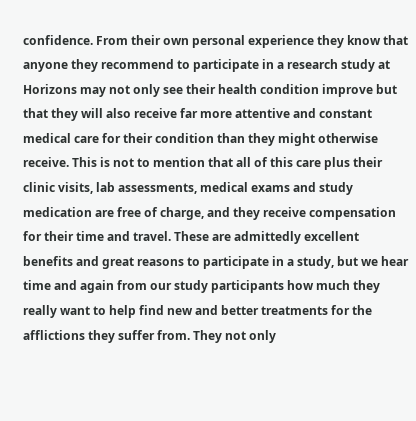confidence. From their own personal experience they know that anyone they recommend to participate in a research study at Horizons may not only see their health condition improve but that they will also receive far more attentive and constant medical care for their condition than they might otherwise receive. This is not to mention that all of this care plus their clinic visits, lab assessments, medical exams and study medication are free of charge, and they receive compensation for their time and travel. These are admittedly excellent benefits and great reasons to participate in a study, but we hear time and again from our study participants how much they really want to help find new and better treatments for the afflictions they suffer from. They not only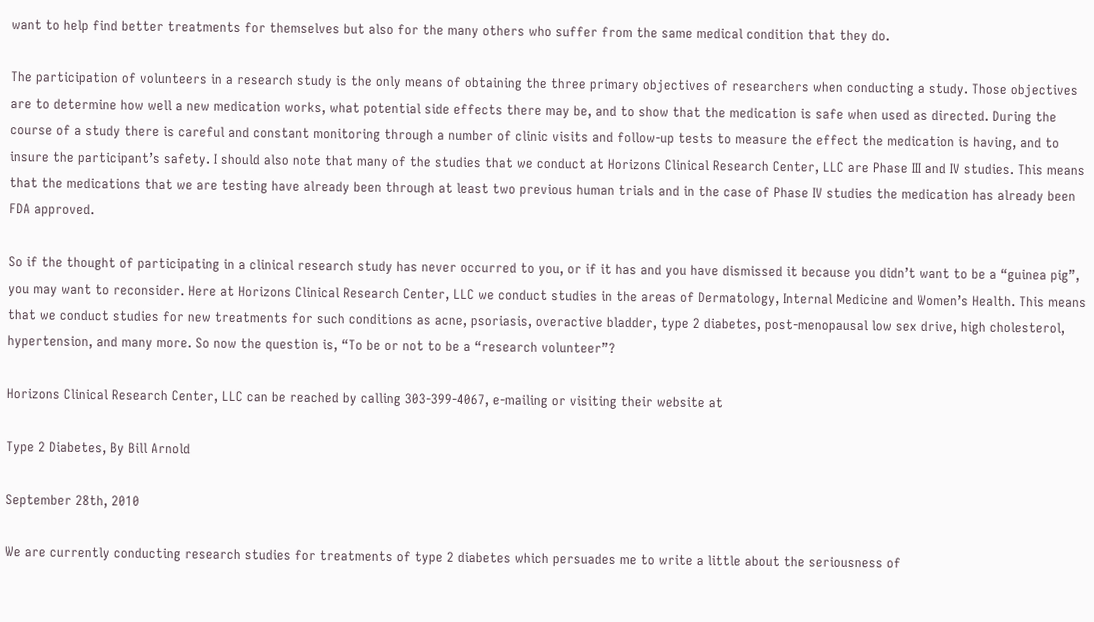want to help find better treatments for themselves but also for the many others who suffer from the same medical condition that they do.

The participation of volunteers in a research study is the only means of obtaining the three primary objectives of researchers when conducting a study. Those objectives are to determine how well a new medication works, what potential side effects there may be, and to show that the medication is safe when used as directed. During the course of a study there is careful and constant monitoring through a number of clinic visits and follow-up tests to measure the effect the medication is having, and to insure the participant’s safety. I should also note that many of the studies that we conduct at Horizons Clinical Research Center, LLC are Phase III and IV studies. This means that the medications that we are testing have already been through at least two previous human trials and in the case of Phase IV studies the medication has already been FDA approved.

So if the thought of participating in a clinical research study has never occurred to you, or if it has and you have dismissed it because you didn’t want to be a “guinea pig”, you may want to reconsider. Here at Horizons Clinical Research Center, LLC we conduct studies in the areas of Dermatology, Internal Medicine and Women’s Health. This means that we conduct studies for new treatments for such conditions as acne, psoriasis, overactive bladder, type 2 diabetes, post-menopausal low sex drive, high cholesterol, hypertension, and many more. So now the question is, “To be or not to be a “research volunteer”?

Horizons Clinical Research Center, LLC can be reached by calling 303-399-4067, e-mailing or visiting their website at

Type 2 Diabetes, By Bill Arnold

September 28th, 2010

We are currently conducting research studies for treatments of type 2 diabetes which persuades me to write a little about the seriousness of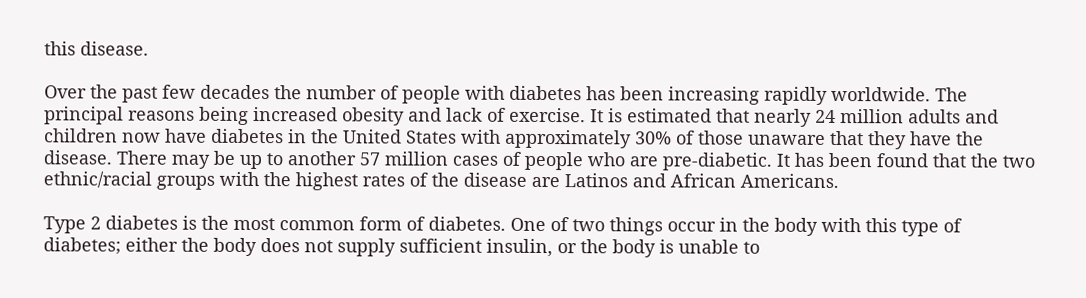this disease.

Over the past few decades the number of people with diabetes has been increasing rapidly worldwide. The principal reasons being increased obesity and lack of exercise. It is estimated that nearly 24 million adults and children now have diabetes in the United States with approximately 30% of those unaware that they have the disease. There may be up to another 57 million cases of people who are pre-diabetic. It has been found that the two ethnic/racial groups with the highest rates of the disease are Latinos and African Americans.

Type 2 diabetes is the most common form of diabetes. One of two things occur in the body with this type of diabetes; either the body does not supply sufficient insulin, or the body is unable to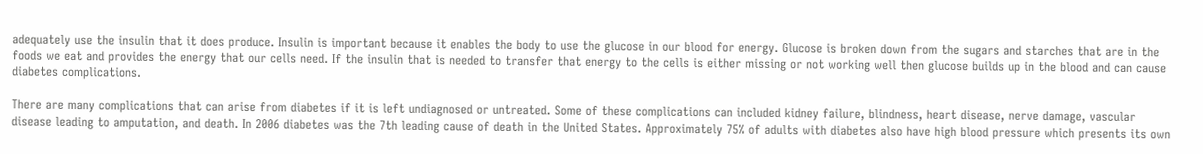adequately use the insulin that it does produce. Insulin is important because it enables the body to use the glucose in our blood for energy. Glucose is broken down from the sugars and starches that are in the foods we eat and provides the energy that our cells need. If the insulin that is needed to transfer that energy to the cells is either missing or not working well then glucose builds up in the blood and can cause diabetes complications.

There are many complications that can arise from diabetes if it is left undiagnosed or untreated. Some of these complications can included kidney failure, blindness, heart disease, nerve damage, vascular disease leading to amputation, and death. In 2006 diabetes was the 7th leading cause of death in the United States. Approximately 75% of adults with diabetes also have high blood pressure which presents its own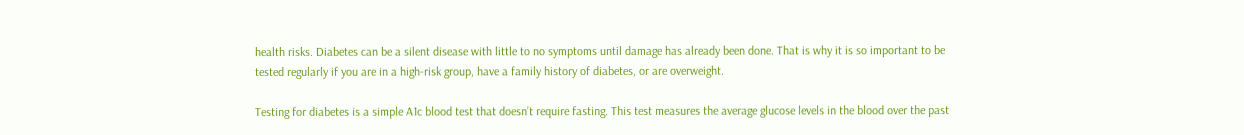health risks. Diabetes can be a silent disease with little to no symptoms until damage has already been done. That is why it is so important to be tested regularly if you are in a high-risk group, have a family history of diabetes, or are overweight.

Testing for diabetes is a simple A1c blood test that doesn’t require fasting. This test measures the average glucose levels in the blood over the past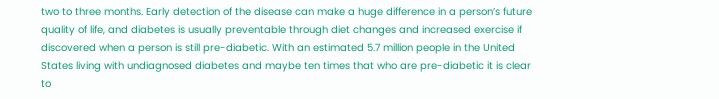two to three months. Early detection of the disease can make a huge difference in a person’s future quality of life, and diabetes is usually preventable through diet changes and increased exercise if discovered when a person is still pre-diabetic. With an estimated 5.7 million people in the United States living with undiagnosed diabetes and maybe ten times that who are pre-diabetic it is clear to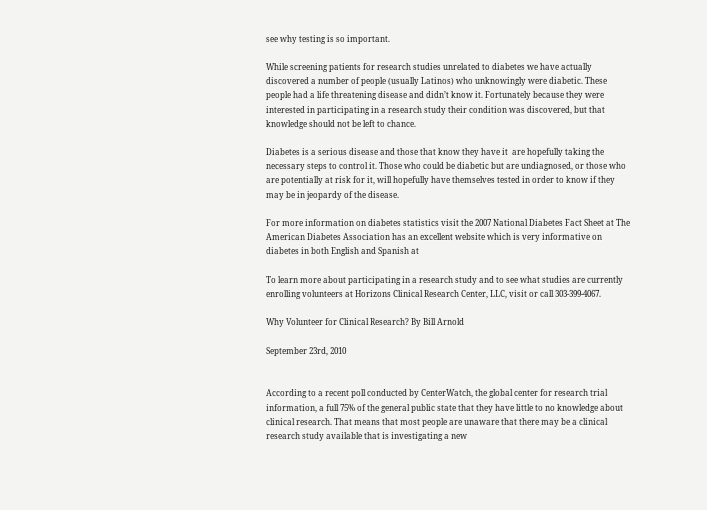see why testing is so important.

While screening patients for research studies unrelated to diabetes we have actually discovered a number of people (usually Latinos) who unknowingly were diabetic. These people had a life threatening disease and didn’t know it. Fortunately because they were interested in participating in a research study their condition was discovered, but that knowledge should not be left to chance.

Diabetes is a serious disease and those that know they have it  are hopefully taking the necessary steps to control it. Those who could be diabetic but are undiagnosed, or those who are potentially at risk for it, will hopefully have themselves tested in order to know if they may be in jeopardy of the disease.

For more information on diabetes statistics visit the 2007 National Diabetes Fact Sheet at The American Diabetes Association has an excellent website which is very informative on diabetes in both English and Spanish at

To learn more about participating in a research study and to see what studies are currently enrolling volunteers at Horizons Clinical Research Center, LLC, visit or call 303-399-4067.

Why Volunteer for Clinical Research? By Bill Arnold

September 23rd, 2010


According to a recent poll conducted by CenterWatch, the global center for research trial information, a full 75% of the general public state that they have little to no knowledge about  clinical research. That means that most people are unaware that there may be a clinical research study available that is investigating a new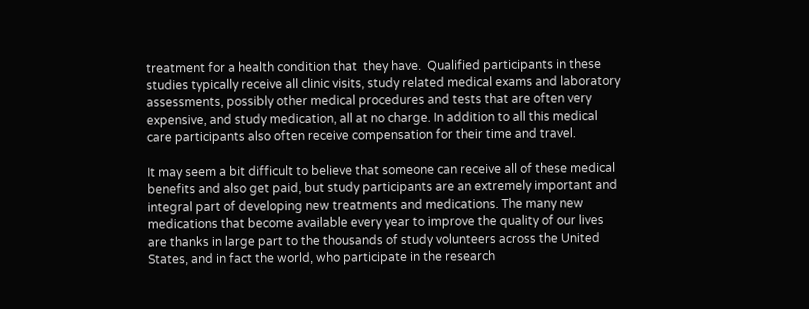treatment for a health condition that  they have.  Qualified participants in these studies typically receive all clinic visits, study related medical exams and laboratory assessments, possibly other medical procedures and tests that are often very expensive, and study medication, all at no charge. In addition to all this medical care participants also often receive compensation for their time and travel.

It may seem a bit difficult to believe that someone can receive all of these medical benefits and also get paid, but study participants are an extremely important and integral part of developing new treatments and medications. The many new medications that become available every year to improve the quality of our lives are thanks in large part to the thousands of study volunteers across the United States, and in fact the world, who participate in the research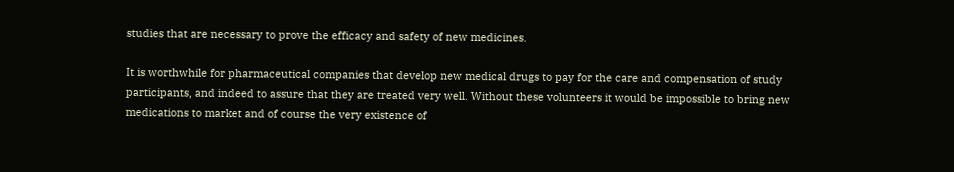studies that are necessary to prove the efficacy and safety of new medicines.

It is worthwhile for pharmaceutical companies that develop new medical drugs to pay for the care and compensation of study participants, and indeed to assure that they are treated very well. Without these volunteers it would be impossible to bring new medications to market and of course the very existence of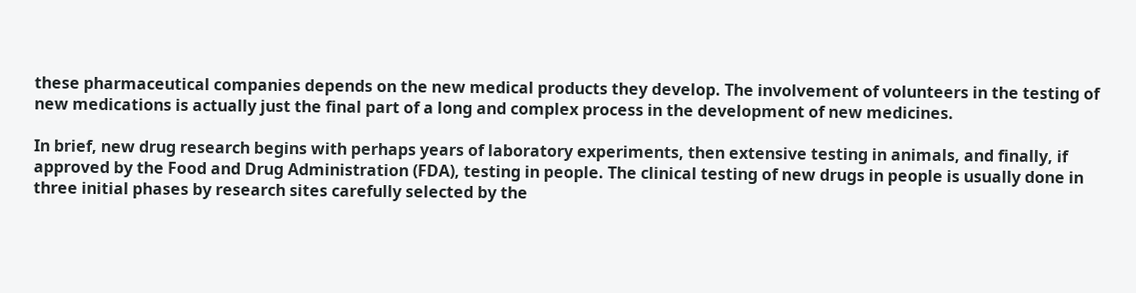these pharmaceutical companies depends on the new medical products they develop. The involvement of volunteers in the testing of new medications is actually just the final part of a long and complex process in the development of new medicines.

In brief, new drug research begins with perhaps years of laboratory experiments, then extensive testing in animals, and finally, if approved by the Food and Drug Administration (FDA), testing in people. The clinical testing of new drugs in people is usually done in three initial phases by research sites carefully selected by the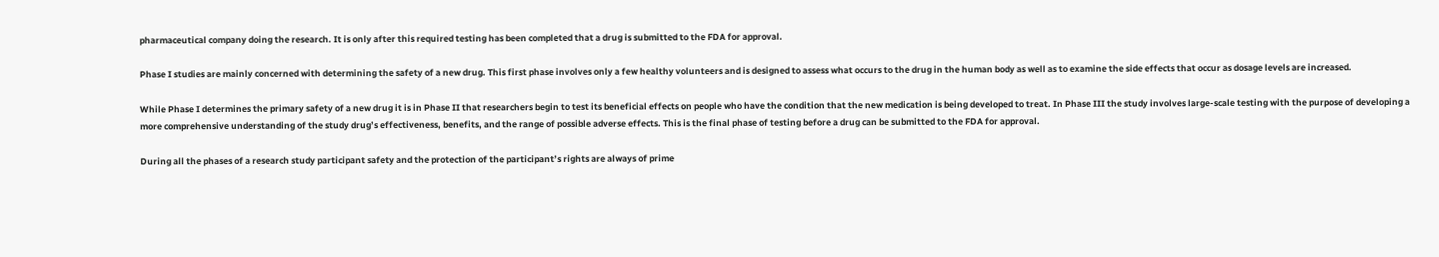pharmaceutical company doing the research. It is only after this required testing has been completed that a drug is submitted to the FDA for approval.

Phase I studies are mainly concerned with determining the safety of a new drug. This first phase involves only a few healthy volunteers and is designed to assess what occurs to the drug in the human body as well as to examine the side effects that occur as dosage levels are increased.

While Phase I determines the primary safety of a new drug it is in Phase II that researchers begin to test its beneficial effects on people who have the condition that the new medication is being developed to treat. In Phase III the study involves large-scale testing with the purpose of developing a more comprehensive understanding of the study drug’s effectiveness, benefits, and the range of possible adverse effects. This is the final phase of testing before a drug can be submitted to the FDA for approval.

During all the phases of a research study participant safety and the protection of the participant’s rights are always of prime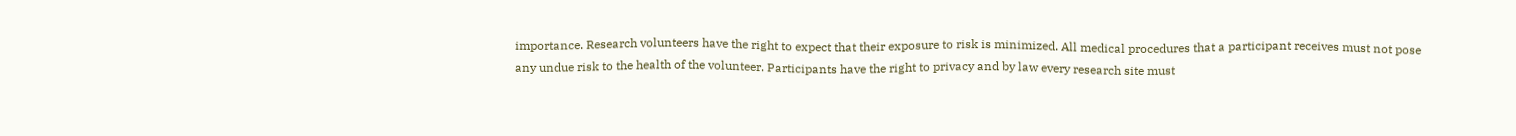importance. Research volunteers have the right to expect that their exposure to risk is minimized. All medical procedures that a participant receives must not pose any undue risk to the health of the volunteer. Participants have the right to privacy and by law every research site must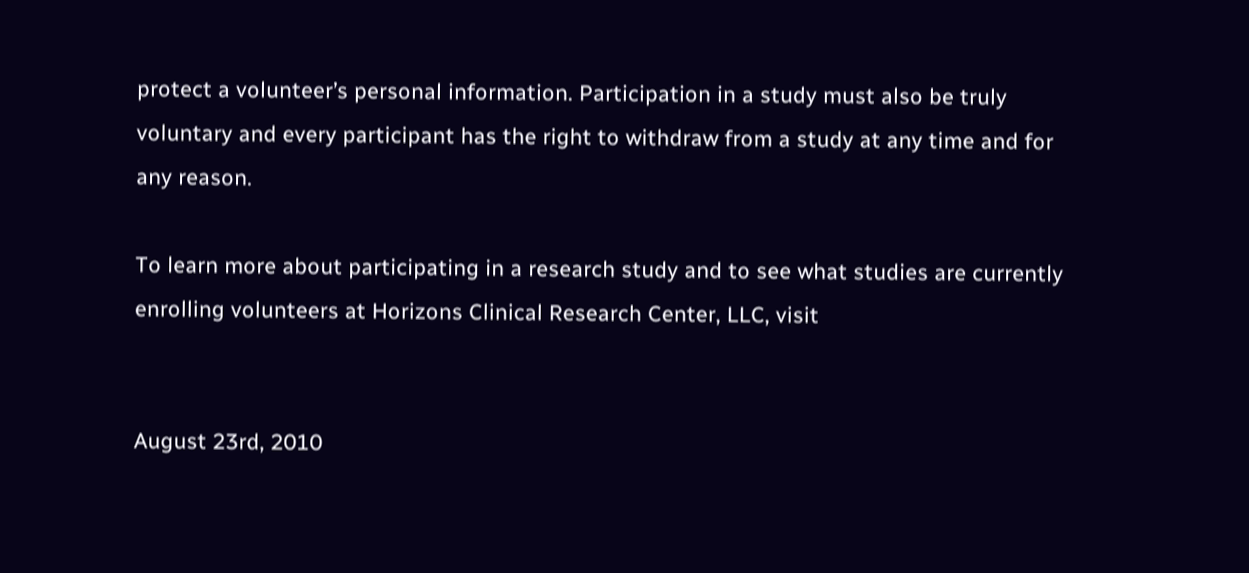protect a volunteer’s personal information. Participation in a study must also be truly voluntary and every participant has the right to withdraw from a study at any time and for any reason.

To learn more about participating in a research study and to see what studies are currently enrolling volunteers at Horizons Clinical Research Center, LLC, visit


August 23rd, 2010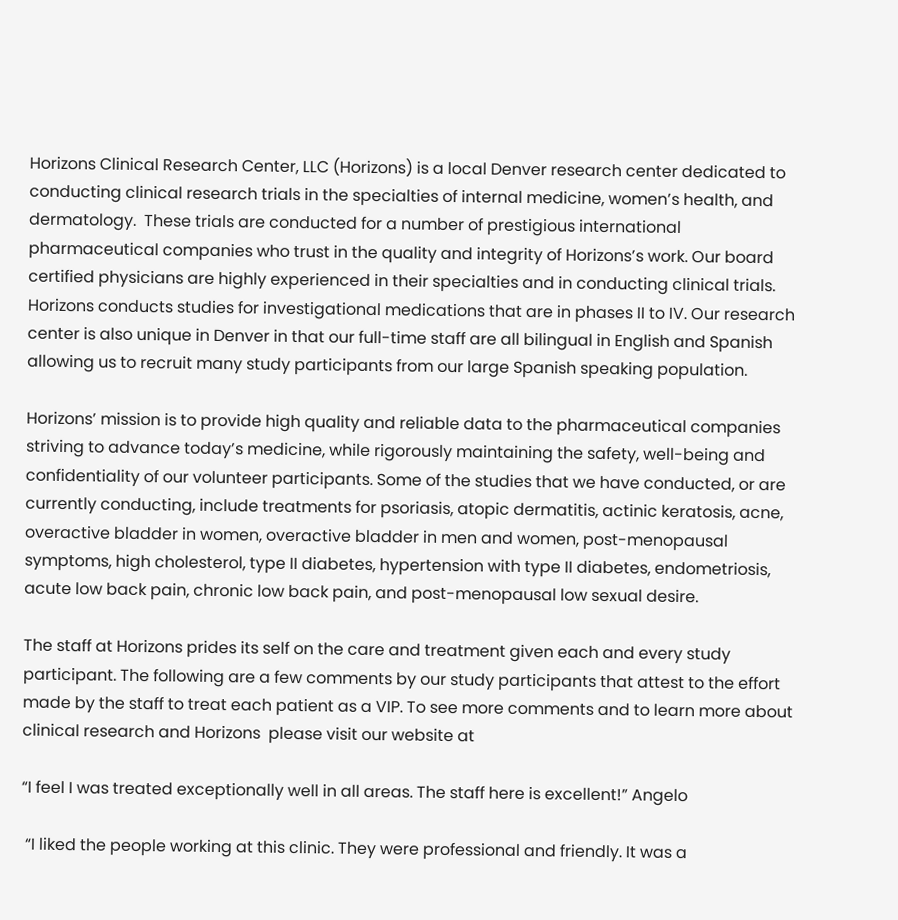Horizons Clinical Research Center, LLC (Horizons) is a local Denver research center dedicated to conducting clinical research trials in the specialties of internal medicine, women’s health, and dermatology.  These trials are conducted for a number of prestigious international pharmaceutical companies who trust in the quality and integrity of Horizons’s work. Our board certified physicians are highly experienced in their specialties and in conducting clinical trials. Horizons conducts studies for investigational medications that are in phases II to IV. Our research center is also unique in Denver in that our full-time staff are all bilingual in English and Spanish allowing us to recruit many study participants from our large Spanish speaking population.

Horizons’ mission is to provide high quality and reliable data to the pharmaceutical companies striving to advance today’s medicine, while rigorously maintaining the safety, well-being and confidentiality of our volunteer participants. Some of the studies that we have conducted, or are currently conducting, include treatments for psoriasis, atopic dermatitis, actinic keratosis, acne, overactive bladder in women, overactive bladder in men and women, post-menopausal symptoms, high cholesterol, type II diabetes, hypertension with type II diabetes, endometriosis, acute low back pain, chronic low back pain, and post-menopausal low sexual desire.

The staff at Horizons prides its self on the care and treatment given each and every study participant. The following are a few comments by our study participants that attest to the effort made by the staff to treat each patient as a VIP. To see more comments and to learn more about clinical research and Horizons  please visit our website at

“I feel I was treated exceptionally well in all areas. The staff here is excellent!” Angelo

 “I liked the people working at this clinic. They were professional and friendly. It was a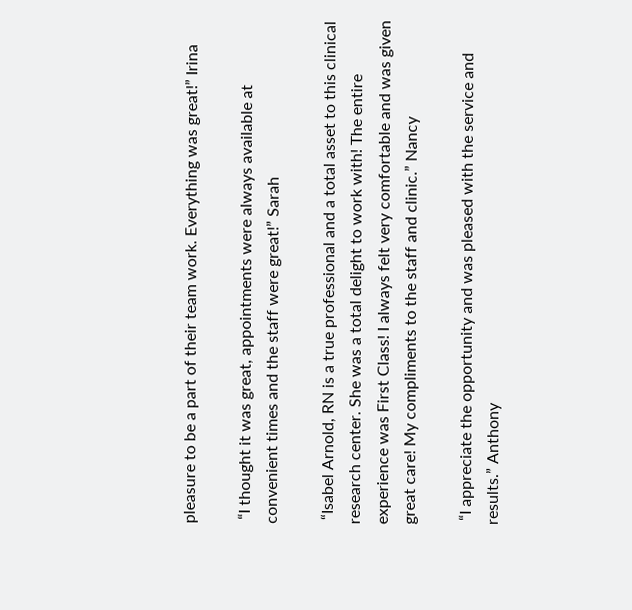pleasure to be a part of their team work. Everything was great!” Irina

 “I thought it was great, appointments were always available at convenient times and the staff were great!” Sarah

 “Isabel Arnold, RN is a true professional and a total asset to this clinical research center. She was a total delight to work with! The entire experience was First Class! I always felt very comfortable and was given great care! My compliments to the staff and clinic.” Nancy

 “I appreciate the opportunity and was pleased with the service and results.” Anthony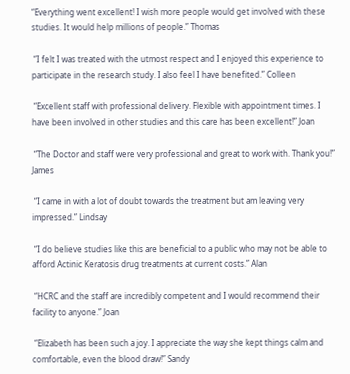“Everything went excellent! I wish more people would get involved with these studies. It would help millions of people.” Thomas

 “I felt I was treated with the utmost respect and I enjoyed this experience to participate in the research study. I also feel I have benefited.” Colleen

 “Excellent staff with professional delivery. Flexible with appointment times. I have been involved in other studies and this care has been excellent!” Joan

 “The Doctor and staff were very professional and great to work with. Thank you!” James

 “I came in with a lot of doubt towards the treatment but am leaving very impressed.” Lindsay

 “I do believe studies like this are beneficial to a public who may not be able to afford Actinic Keratosis drug treatments at current costs.” Alan

 “HCRC and the staff are incredibly competent and I would recommend their facility to anyone.” Joan

 “Elizabeth has been such a joy. I appreciate the way she kept things calm and comfortable, even the blood draw!” Sandy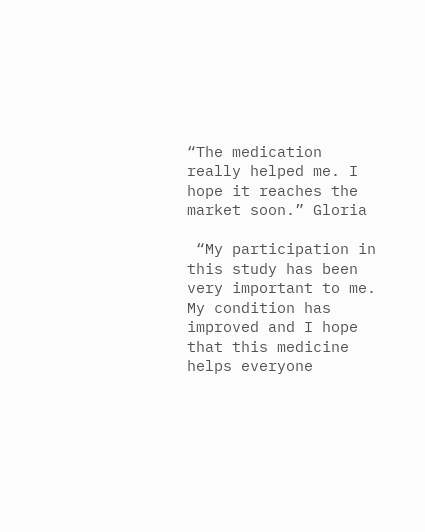“The medication really helped me. I hope it reaches the market soon.” Gloria

 “My participation in this study has been very important to me. My condition has improved and I hope that this medicine helps everyone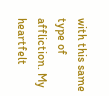with this same type of affliction. My heartfelt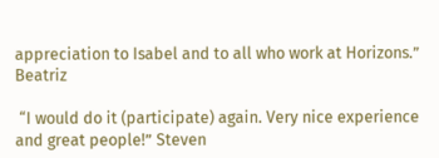appreciation to Isabel and to all who work at Horizons.” Beatriz

 “I would do it (participate) again. Very nice experience and great people!” Steven